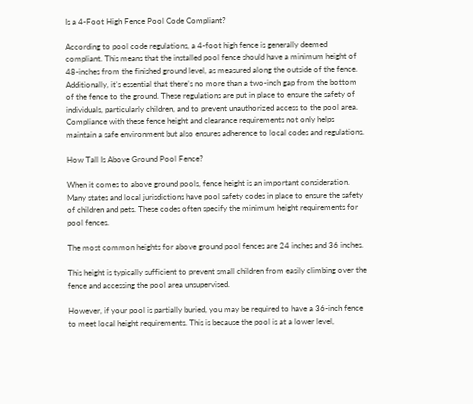Is a 4-Foot High Fence Pool Code Compliant?

According to pool code regulations, a 4-foot high fence is generally deemed compliant. This means that the installed pool fence should have a minimum height of 48-inches from the finished ground level, as measured along the outside of the fence. Additionally, it’s essential that there’s no more than a two-inch gap from the bottom of the fence to the ground. These regulations are put in place to ensure the safety of individuals, particularly children, and to prevent unauthorized access to the pool area. Compliance with these fence height and clearance requirements not only helps maintain a safe environment but also ensures adherence to local codes and regulations.

How Tall Is Above Ground Pool Fence?

When it comes to above ground pools, fence height is an important consideration. Many states and local jurisdictions have pool safety codes in place to ensure the safety of children and pets. These codes often specify the minimum height requirements for pool fences.

The most common heights for above ground pool fences are 24 inches and 36 inches.

This height is typically sufficient to prevent small children from easily climbing over the fence and accessing the pool area unsupervised.

However, if your pool is partially buried, you may be required to have a 36-inch fence to meet local height requirements. This is because the pool is at a lower level,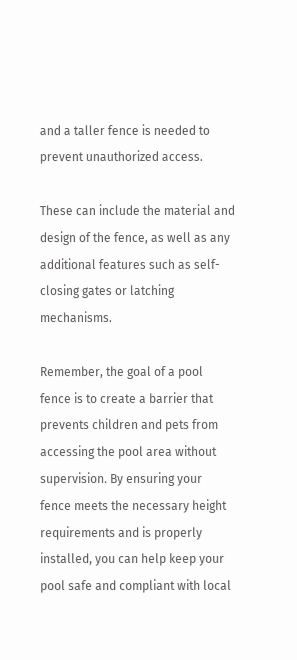and a taller fence is needed to prevent unauthorized access.

These can include the material and design of the fence, as well as any additional features such as self-closing gates or latching mechanisms.

Remember, the goal of a pool fence is to create a barrier that prevents children and pets from accessing the pool area without supervision. By ensuring your fence meets the necessary height requirements and is properly installed, you can help keep your pool safe and compliant with local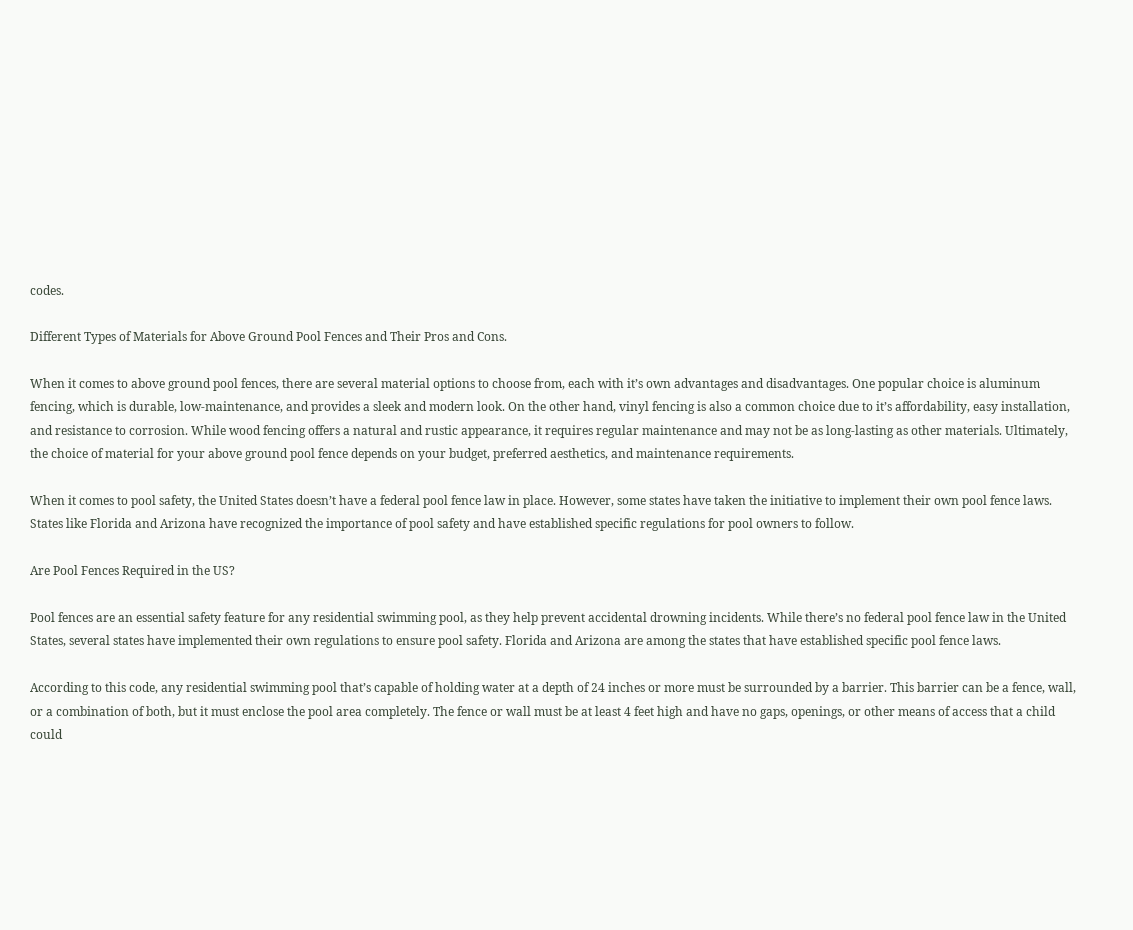codes.

Different Types of Materials for Above Ground Pool Fences and Their Pros and Cons.

When it comes to above ground pool fences, there are several material options to choose from, each with it’s own advantages and disadvantages. One popular choice is aluminum fencing, which is durable, low-maintenance, and provides a sleek and modern look. On the other hand, vinyl fencing is also a common choice due to it’s affordability, easy installation, and resistance to corrosion. While wood fencing offers a natural and rustic appearance, it requires regular maintenance and may not be as long-lasting as other materials. Ultimately, the choice of material for your above ground pool fence depends on your budget, preferred aesthetics, and maintenance requirements.

When it comes to pool safety, the United States doesn’t have a federal pool fence law in place. However, some states have taken the initiative to implement their own pool fence laws. States like Florida and Arizona have recognized the importance of pool safety and have established specific regulations for pool owners to follow.

Are Pool Fences Required in the US?

Pool fences are an essential safety feature for any residential swimming pool, as they help prevent accidental drowning incidents. While there’s no federal pool fence law in the United States, several states have implemented their own regulations to ensure pool safety. Florida and Arizona are among the states that have established specific pool fence laws.

According to this code, any residential swimming pool that’s capable of holding water at a depth of 24 inches or more must be surrounded by a barrier. This barrier can be a fence, wall, or a combination of both, but it must enclose the pool area completely. The fence or wall must be at least 4 feet high and have no gaps, openings, or other means of access that a child could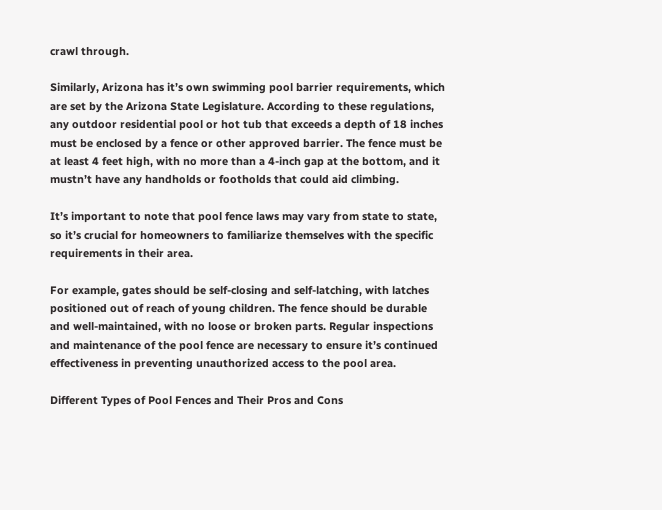crawl through.

Similarly, Arizona has it’s own swimming pool barrier requirements, which are set by the Arizona State Legislature. According to these regulations, any outdoor residential pool or hot tub that exceeds a depth of 18 inches must be enclosed by a fence or other approved barrier. The fence must be at least 4 feet high, with no more than a 4-inch gap at the bottom, and it mustn’t have any handholds or footholds that could aid climbing.

It’s important to note that pool fence laws may vary from state to state, so it’s crucial for homeowners to familiarize themselves with the specific requirements in their area.

For example, gates should be self-closing and self-latching, with latches positioned out of reach of young children. The fence should be durable and well-maintained, with no loose or broken parts. Regular inspections and maintenance of the pool fence are necessary to ensure it’s continued effectiveness in preventing unauthorized access to the pool area.

Different Types of Pool Fences and Their Pros and Cons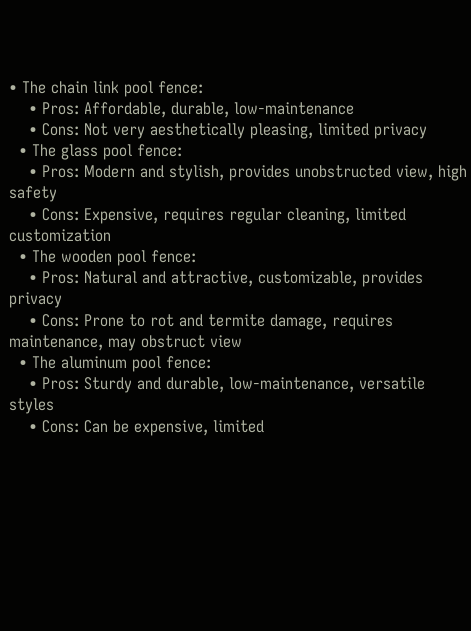• The chain link pool fence:
    • Pros: Affordable, durable, low-maintenance
    • Cons: Not very aesthetically pleasing, limited privacy
  • The glass pool fence:
    • Pros: Modern and stylish, provides unobstructed view, high safety
    • Cons: Expensive, requires regular cleaning, limited customization
  • The wooden pool fence:
    • Pros: Natural and attractive, customizable, provides privacy
    • Cons: Prone to rot and termite damage, requires maintenance, may obstruct view
  • The aluminum pool fence:
    • Pros: Sturdy and durable, low-maintenance, versatile styles
    • Cons: Can be expensive, limited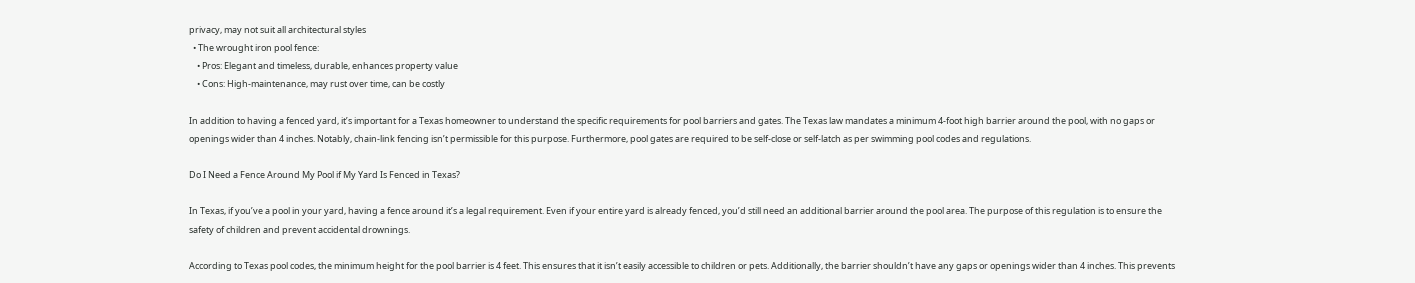privacy, may not suit all architectural styles
  • The wrought iron pool fence:
    • Pros: Elegant and timeless, durable, enhances property value
    • Cons: High-maintenance, may rust over time, can be costly

In addition to having a fenced yard, it’s important for a Texas homeowner to understand the specific requirements for pool barriers and gates. The Texas law mandates a minimum 4-foot high barrier around the pool, with no gaps or openings wider than 4 inches. Notably, chain-link fencing isn’t permissible for this purpose. Furthermore, pool gates are required to be self-close or self-latch as per swimming pool codes and regulations.

Do I Need a Fence Around My Pool if My Yard Is Fenced in Texas?

In Texas, if you’ve a pool in your yard, having a fence around it’s a legal requirement. Even if your entire yard is already fenced, you’d still need an additional barrier around the pool area. The purpose of this regulation is to ensure the safety of children and prevent accidental drownings.

According to Texas pool codes, the minimum height for the pool barrier is 4 feet. This ensures that it isn’t easily accessible to children or pets. Additionally, the barrier shouldn’t have any gaps or openings wider than 4 inches. This prevents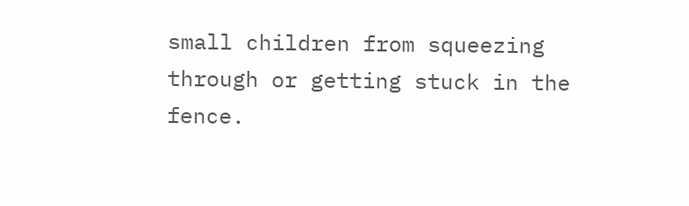small children from squeezing through or getting stuck in the fence.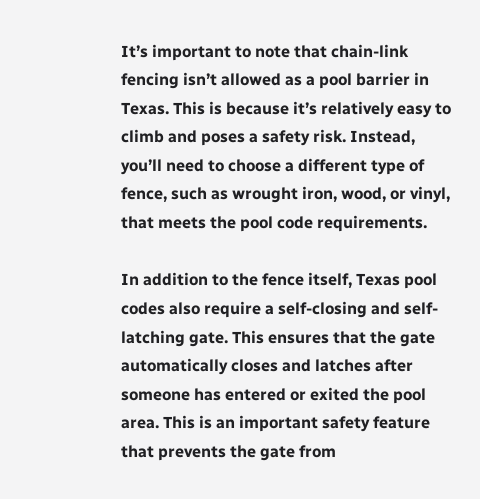It’s important to note that chain-link fencing isn’t allowed as a pool barrier in Texas. This is because it’s relatively easy to climb and poses a safety risk. Instead, you’ll need to choose a different type of fence, such as wrought iron, wood, or vinyl, that meets the pool code requirements.

In addition to the fence itself, Texas pool codes also require a self-closing and self-latching gate. This ensures that the gate automatically closes and latches after someone has entered or exited the pool area. This is an important safety feature that prevents the gate from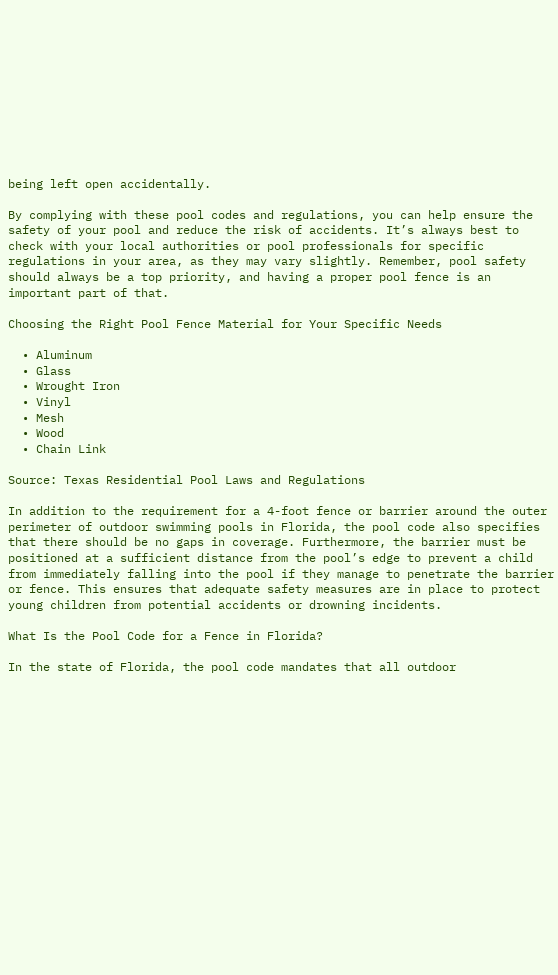being left open accidentally.

By complying with these pool codes and regulations, you can help ensure the safety of your pool and reduce the risk of accidents. It’s always best to check with your local authorities or pool professionals for specific regulations in your area, as they may vary slightly. Remember, pool safety should always be a top priority, and having a proper pool fence is an important part of that.

Choosing the Right Pool Fence Material for Your Specific Needs

  • Aluminum
  • Glass
  • Wrought Iron
  • Vinyl
  • Mesh
  • Wood
  • Chain Link

Source: Texas Residential Pool Laws and Regulations

In addition to the requirement for a 4-foot fence or barrier around the outer perimeter of outdoor swimming pools in Florida, the pool code also specifies that there should be no gaps in coverage. Furthermore, the barrier must be positioned at a sufficient distance from the pool’s edge to prevent a child from immediately falling into the pool if they manage to penetrate the barrier or fence. This ensures that adequate safety measures are in place to protect young children from potential accidents or drowning incidents.

What Is the Pool Code for a Fence in Florida?

In the state of Florida, the pool code mandates that all outdoor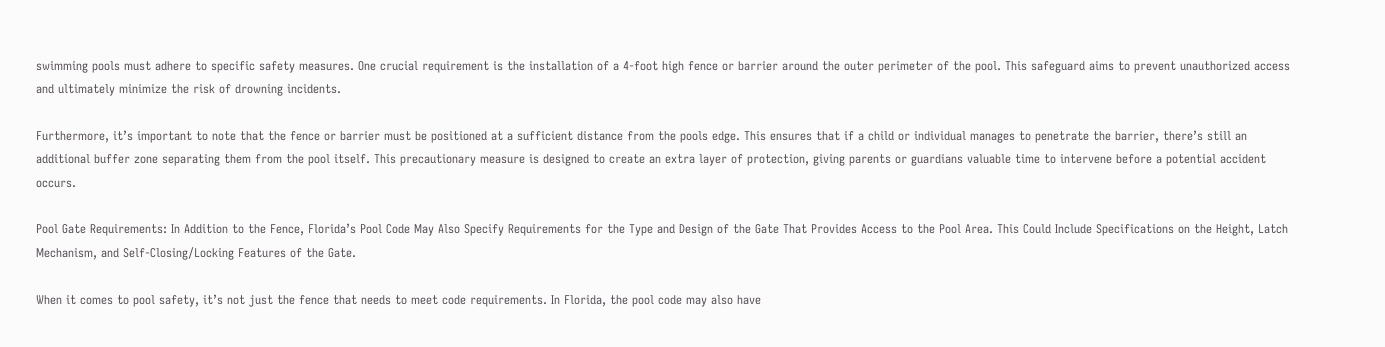swimming pools must adhere to specific safety measures. One crucial requirement is the installation of a 4-foot high fence or barrier around the outer perimeter of the pool. This safeguard aims to prevent unauthorized access and ultimately minimize the risk of drowning incidents.

Furthermore, it’s important to note that the fence or barrier must be positioned at a sufficient distance from the pools edge. This ensures that if a child or individual manages to penetrate the barrier, there’s still an additional buffer zone separating them from the pool itself. This precautionary measure is designed to create an extra layer of protection, giving parents or guardians valuable time to intervene before a potential accident occurs.

Pool Gate Requirements: In Addition to the Fence, Florida’s Pool Code May Also Specify Requirements for the Type and Design of the Gate That Provides Access to the Pool Area. This Could Include Specifications on the Height, Latch Mechanism, and Self-Closing/Locking Features of the Gate.

When it comes to pool safety, it’s not just the fence that needs to meet code requirements. In Florida, the pool code may also have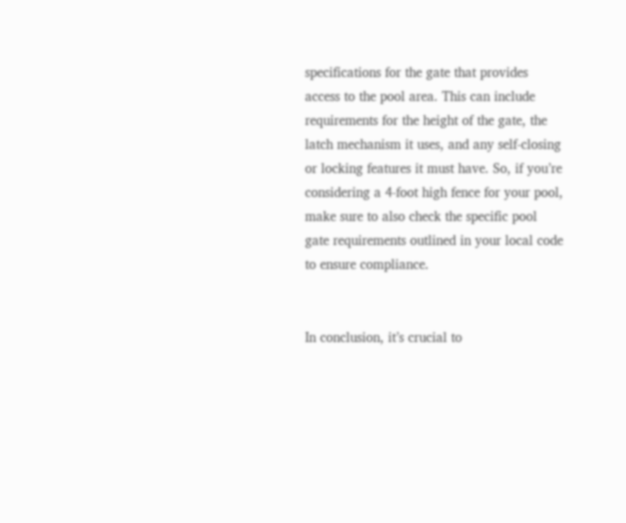specifications for the gate that provides access to the pool area. This can include requirements for the height of the gate, the latch mechanism it uses, and any self-closing or locking features it must have. So, if you’re considering a 4-foot high fence for your pool, make sure to also check the specific pool gate requirements outlined in your local code to ensure compliance.


In conclusion, it’s crucial to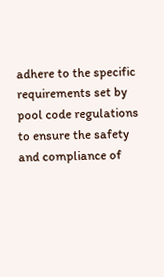adhere to the specific requirements set by pool code regulations to ensure the safety and compliance of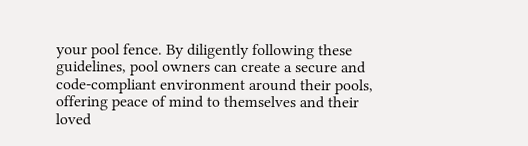your pool fence. By diligently following these guidelines, pool owners can create a secure and code-compliant environment around their pools, offering peace of mind to themselves and their loved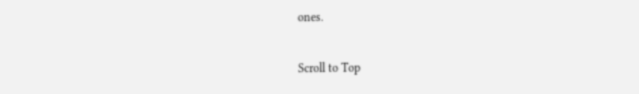ones.

Scroll to Top